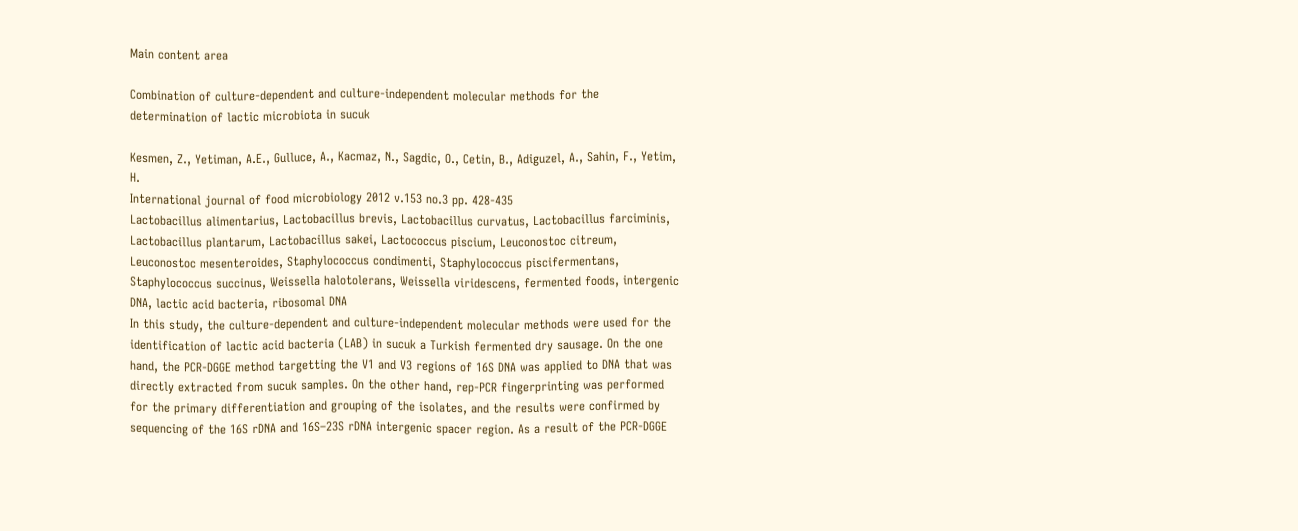Main content area

Combination of culture-dependent and culture-independent molecular methods for the determination of lactic microbiota in sucuk

Kesmen, Z., Yetiman, A.E., Gulluce, A., Kacmaz, N., Sagdic, O., Cetin, B., Adiguzel, A., Sahin, F., Yetim, H.
International journal of food microbiology 2012 v.153 no.3 pp. 428-435
Lactobacillus alimentarius, Lactobacillus brevis, Lactobacillus curvatus, Lactobacillus farciminis, Lactobacillus plantarum, Lactobacillus sakei, Lactococcus piscium, Leuconostoc citreum, Leuconostoc mesenteroides, Staphylococcus condimenti, Staphylococcus piscifermentans, Staphylococcus succinus, Weissella halotolerans, Weissella viridescens, fermented foods, intergenic DNA, lactic acid bacteria, ribosomal DNA
In this study, the culture-dependent and culture-independent molecular methods were used for the identification of lactic acid bacteria (LAB) in sucuk a Turkish fermented dry sausage. On the one hand, the PCR-DGGE method targetting the V1 and V3 regions of 16S DNA was applied to DNA that was directly extracted from sucuk samples. On the other hand, rep-PCR fingerprinting was performed for the primary differentiation and grouping of the isolates, and the results were confirmed by sequencing of the 16S rDNA and 16S–23S rDNA intergenic spacer region. As a result of the PCR-DGGE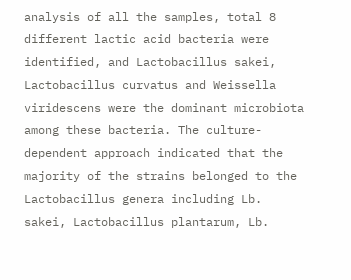analysis of all the samples, total 8 different lactic acid bacteria were identified, and Lactobacillus sakei, Lactobacillus curvatus and Weissella viridescens were the dominant microbiota among these bacteria. The culture-dependent approach indicated that the majority of the strains belonged to the Lactobacillus genera including Lb. sakei, Lactobacillus plantarum, Lb.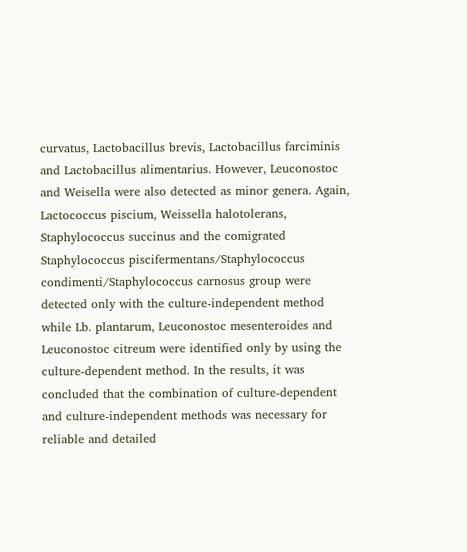curvatus, Lactobacillus brevis, Lactobacillus farciminis and Lactobacillus alimentarius. However, Leuconostoc and Weisella were also detected as minor genera. Again, Lactococcus piscium, Weissella halotolerans, Staphylococcus succinus and the comigrated Staphylococcus piscifermentans/Staphylococcus condimenti/Staphylococcus carnosus group were detected only with the culture-independent method while Lb. plantarum, Leuconostoc mesenteroides and Leuconostoc citreum were identified only by using the culture-dependent method. In the results, it was concluded that the combination of culture-dependent and culture-independent methods was necessary for reliable and detailed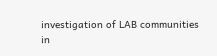investigation of LAB communities in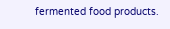fermented food products.